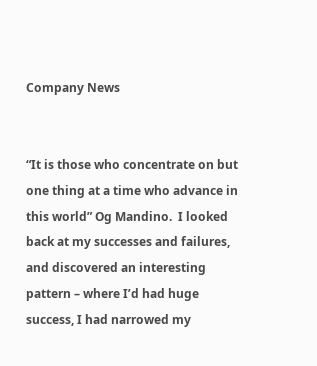Company News


“It is those who concentrate on but one thing at a time who advance in this world” Og Mandino.  I looked back at my successes and failures, and discovered an interesting pattern – where I’d had huge success, I had narrowed my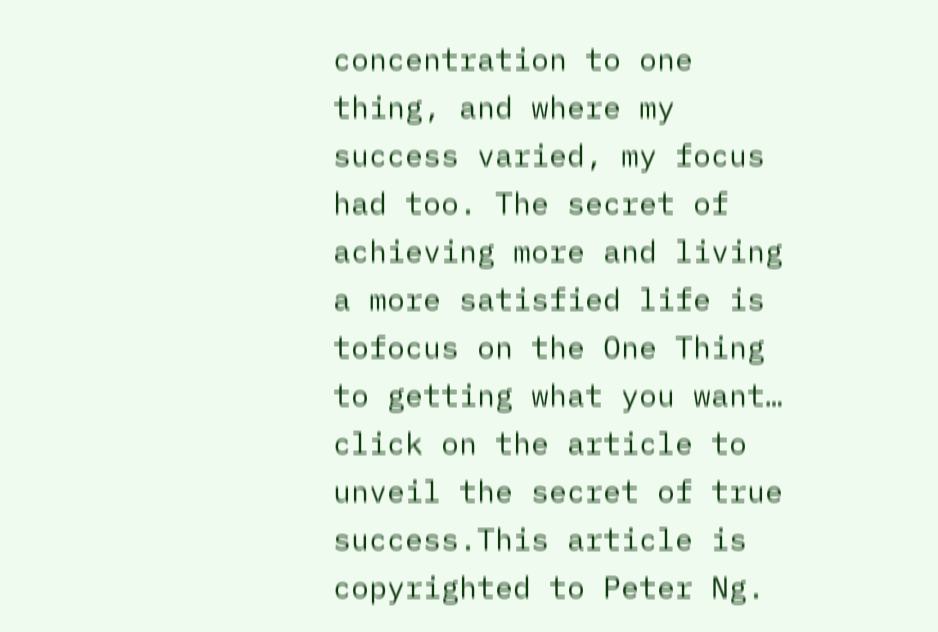concentration to one thing, and where my success varied, my focus had too. The secret of achieving more and living a more satisfied life is tofocus on the One Thing to getting what you want… click on the article to unveil the secret of true success.This article is copyrighted to Peter Ng.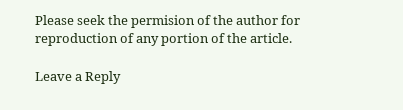Please seek the permision of the author for reproduction of any portion of the article.

Leave a Reply